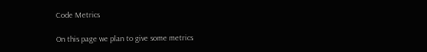Code Metrics

On this page we plan to give some metrics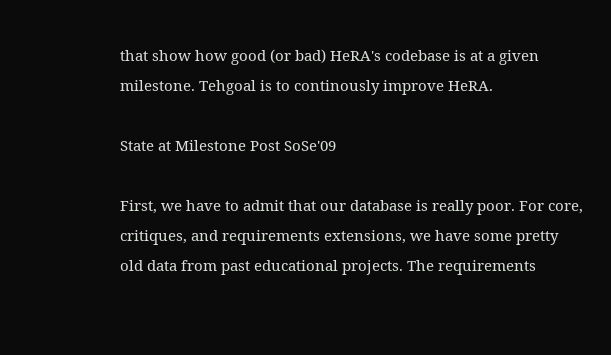that show how good (or bad) HeRA's codebase is at a given milestone. Tehgoal is to continously improve HeRA.

State at Milestone Post SoSe'09

First, we have to admit that our database is really poor. For core, critiques, and requirements extensions, we have some pretty old data from past educational projects. The requirements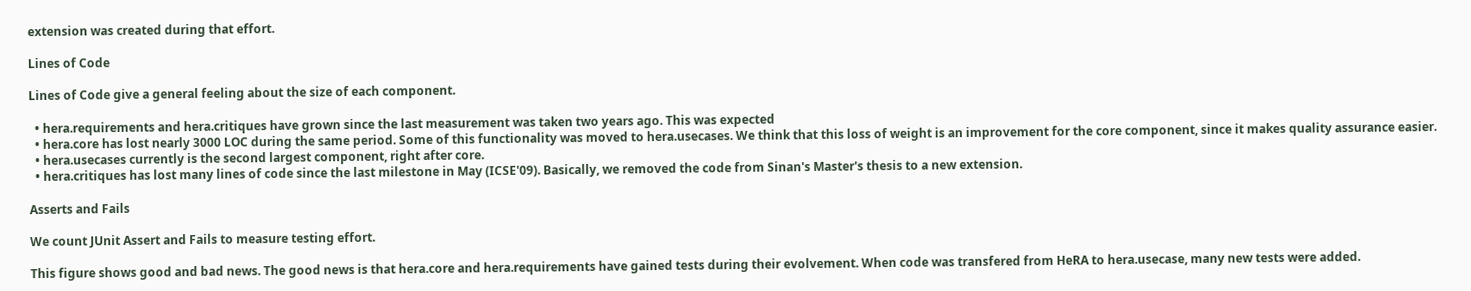extension was created during that effort.

Lines of Code

Lines of Code give a general feeling about the size of each component.

  • hera.requirements and hera.critiques have grown since the last measurement was taken two years ago. This was expected
  • hera.core has lost nearly 3000 LOC during the same period. Some of this functionality was moved to hera.usecases. We think that this loss of weight is an improvement for the core component, since it makes quality assurance easier.
  • hera.usecases currently is the second largest component, right after core.
  • hera.critiques has lost many lines of code since the last milestone in May (ICSE'09). Basically, we removed the code from Sinan's Master's thesis to a new extension.

Asserts and Fails

We count JUnit Assert and Fails to measure testing effort.

This figure shows good and bad news. The good news is that hera.core and hera.requirements have gained tests during their evolvement. When code was transfered from HeRA to hera.usecase, many new tests were added.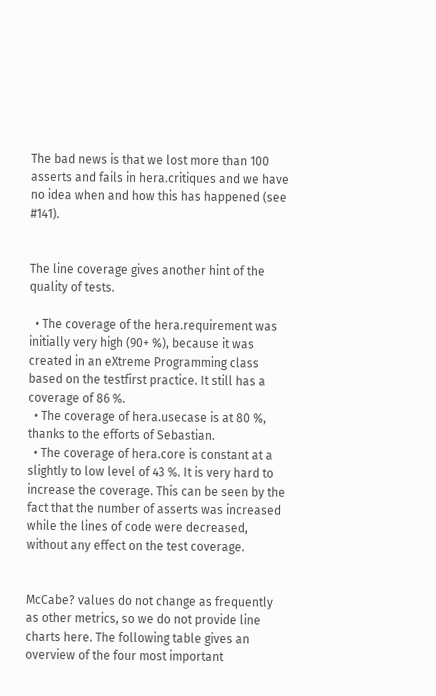The bad news is that we lost more than 100 asserts and fails in hera.critiques and we have no idea when and how this has happened (see #141).


The line coverage gives another hint of the quality of tests.

  • The coverage of the hera.requirement was initially very high (90+ %), because it was created in an eXtreme Programming class based on the testfirst practice. It still has a coverage of 86 %.
  • The coverage of hera.usecase is at 80 %, thanks to the efforts of Sebastian.
  • The coverage of hera.core is constant at a slightly to low level of 43 %. It is very hard to increase the coverage. This can be seen by the fact that the number of asserts was increased while the lines of code were decreased, without any effect on the test coverage.


McCabe? values do not change as frequently as other metrics, so we do not provide line charts here. The following table gives an overview of the four most important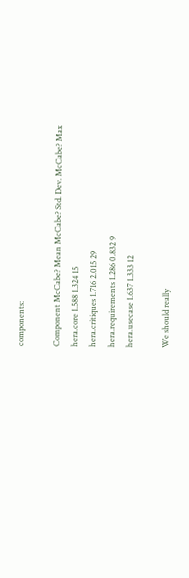components:

Component McCabe? Mean McCabe? Std. Dev. McCabe? Max
hera.core 1.588 1.324 15
hera.critiques 1.716 2.015 29
hera.requirements 1.286 0.832 9
hera.usecase 1.637 1.333 12

We should really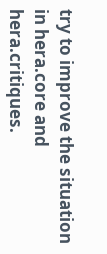try to improve the situation in hera.core and hera.critiques.